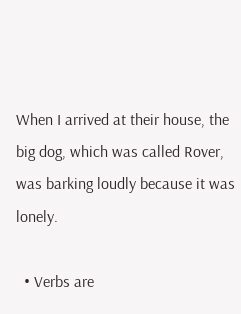When I arrived at their house, the big dog, which was called Rover, was barking loudly because it was lonely.

  • Verbs are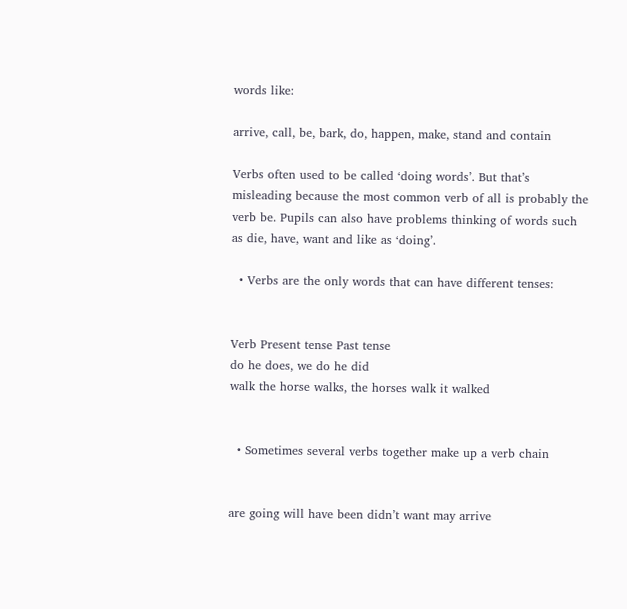words like:

arrive, call, be, bark, do, happen, make, stand and contain

Verbs often used to be called ‘doing words’. But that’s misleading because the most common verb of all is probably the verb be. Pupils can also have problems thinking of words such as die, have, want and like as ‘doing’.

  • Verbs are the only words that can have different tenses:


Verb Present tense Past tense
do he does, we do he did
walk the horse walks, the horses walk it walked


  • Sometimes several verbs together make up a verb chain


are going will have been didn’t want may arrive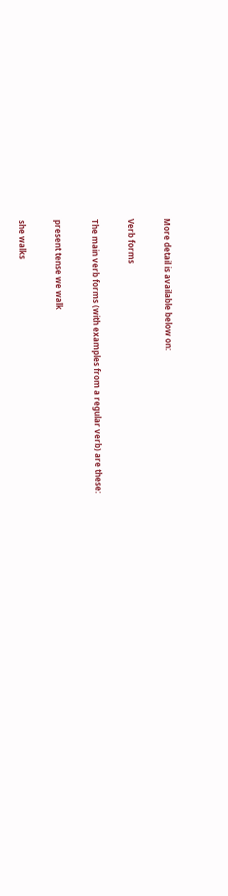More detail is available below on:

Verb forms

The main verb forms (with examples from a regular verb) are these:

present tense we walk

she walks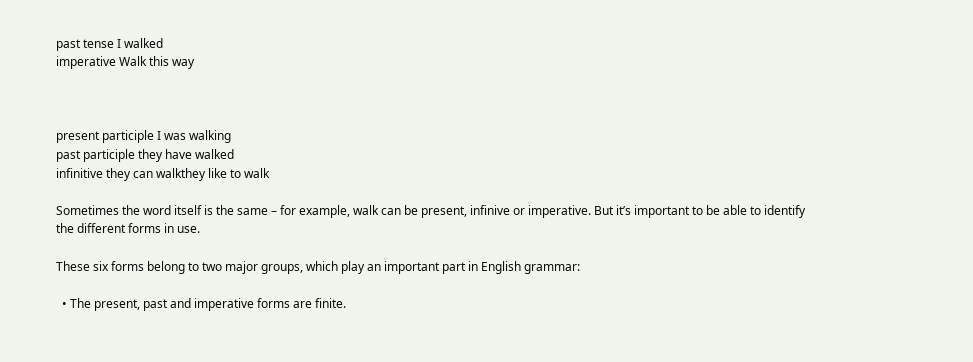past tense I walked
imperative Walk this way



present participle I was walking
past participle they have walked
infinitive they can walkthey like to walk

Sometimes the word itself is the same – for example, walk can be present, infinive or imperative. But it’s important to be able to identify the different forms in use.

These six forms belong to two major groups, which play an important part in English grammar:

  • The present, past and imperative forms are finite.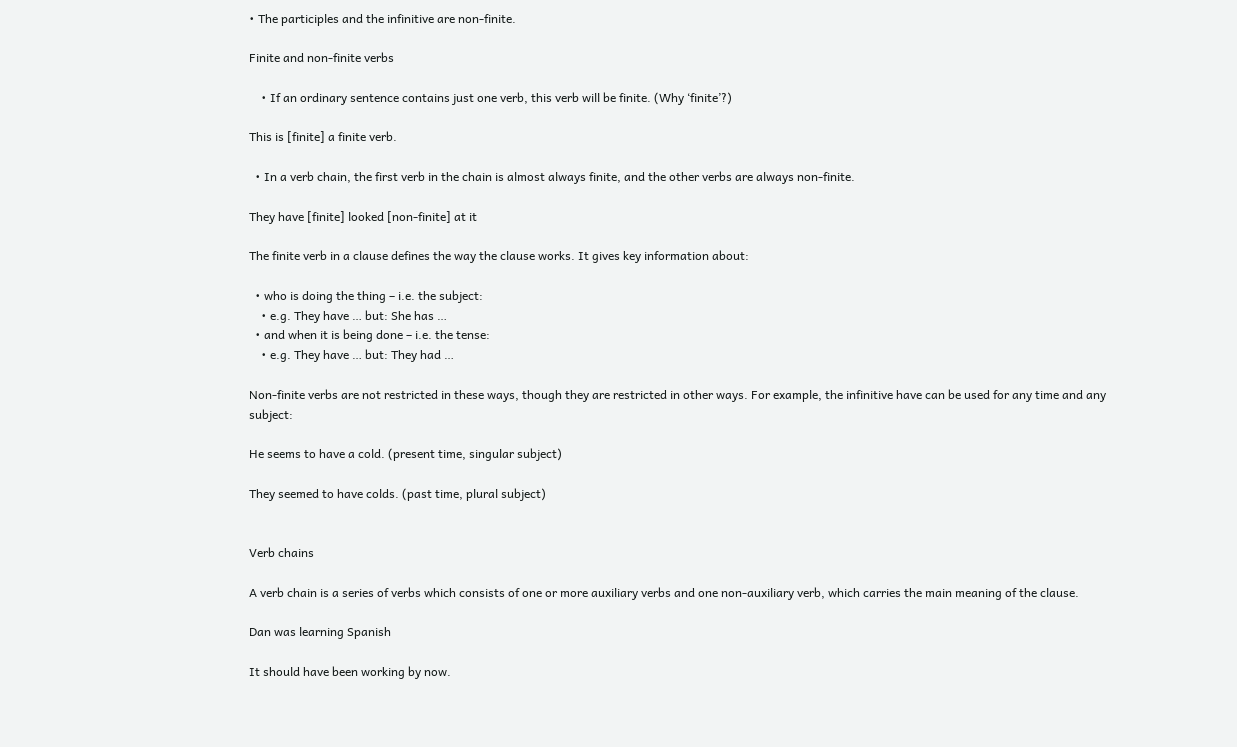• The participles and the infinitive are non-finite.

Finite and non-finite verbs

    • If an ordinary sentence contains just one verb, this verb will be finite. (Why ‘finite’?)

This is [finite] a finite verb.

  • In a verb chain, the first verb in the chain is almost always finite, and the other verbs are always non-finite.

They have [finite] looked [non-finite] at it

The finite verb in a clause defines the way the clause works. It gives key information about:

  • who is doing the thing – i.e. the subject:
    • e.g. They have … but: She has …
  • and when it is being done – i.e. the tense:
    • e.g. They have … but: They had …

Non-finite verbs are not restricted in these ways, though they are restricted in other ways. For example, the infinitive have can be used for any time and any subject:

He seems to have a cold. (present time, singular subject)

They seemed to have colds. (past time, plural subject)


Verb chains

A verb chain is a series of verbs which consists of one or more auxiliary verbs and one non-auxiliary verb, which carries the main meaning of the clause.

Dan was learning Spanish

It should have been working by now.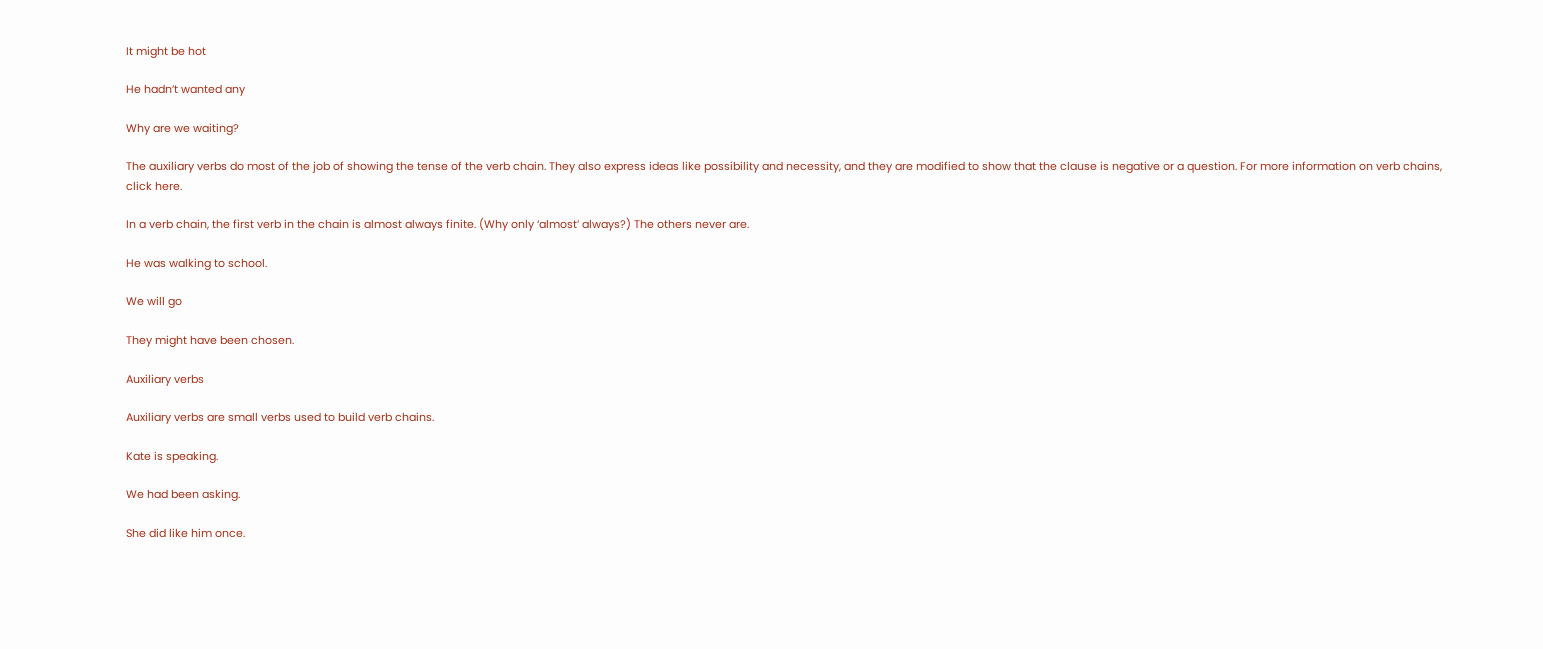It might be hot

He hadn’t wanted any

Why are we waiting?

The auxiliary verbs do most of the job of showing the tense of the verb chain. They also express ideas like possibility and necessity, and they are modified to show that the clause is negative or a question. For more information on verb chains, click here.

In a verb chain, the first verb in the chain is almost always finite. (Why only ‘almost’ always?) The others never are.

He was walking to school.

We will go

They might have been chosen.

Auxiliary verbs

Auxiliary verbs are small verbs used to build verb chains.

Kate is speaking.

We had been asking.

She did like him once.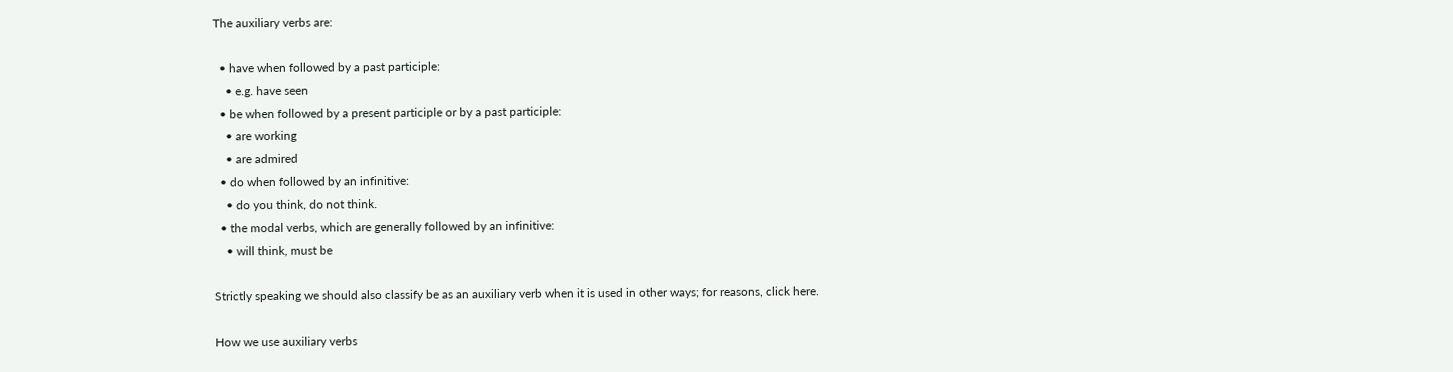The auxiliary verbs are:

  • have when followed by a past participle:
    • e.g. have seen
  • be when followed by a present participle or by a past participle:
    • are working
    • are admired
  • do when followed by an infinitive:
    • do you think, do not think.
  • the modal verbs, which are generally followed by an infinitive:
    • will think, must be

Strictly speaking we should also classify be as an auxiliary verb when it is used in other ways; for reasons, click here.

How we use auxiliary verbs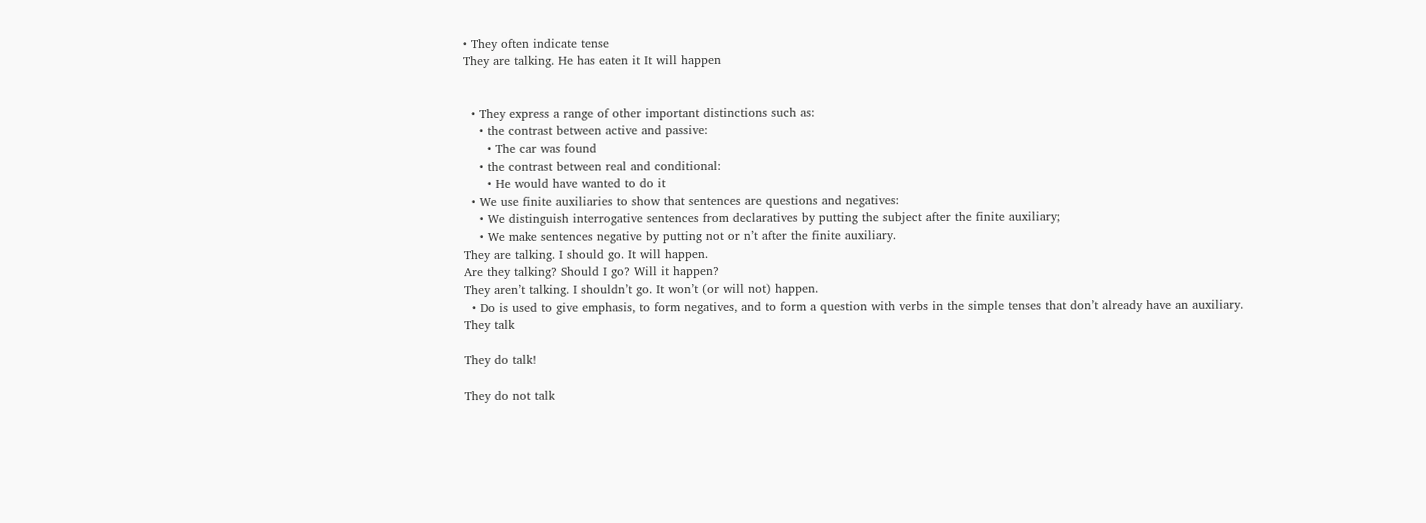• They often indicate tense
They are talking. He has eaten it It will happen


  • They express a range of other important distinctions such as:
    • the contrast between active and passive:
      • The car was found
    • the contrast between real and conditional:
      • He would have wanted to do it
  • We use finite auxiliaries to show that sentences are questions and negatives:
    • We distinguish interrogative sentences from declaratives by putting the subject after the finite auxiliary;
    • We make sentences negative by putting not or n’t after the finite auxiliary.
They are talking. I should go. It will happen.
Are they talking? Should I go? Will it happen?
They aren’t talking. I shouldn’t go. It won’t (or will not) happen.
  • Do is used to give emphasis, to form negatives, and to form a question with verbs in the simple tenses that don’t already have an auxiliary.
They talk

They do talk!

They do not talk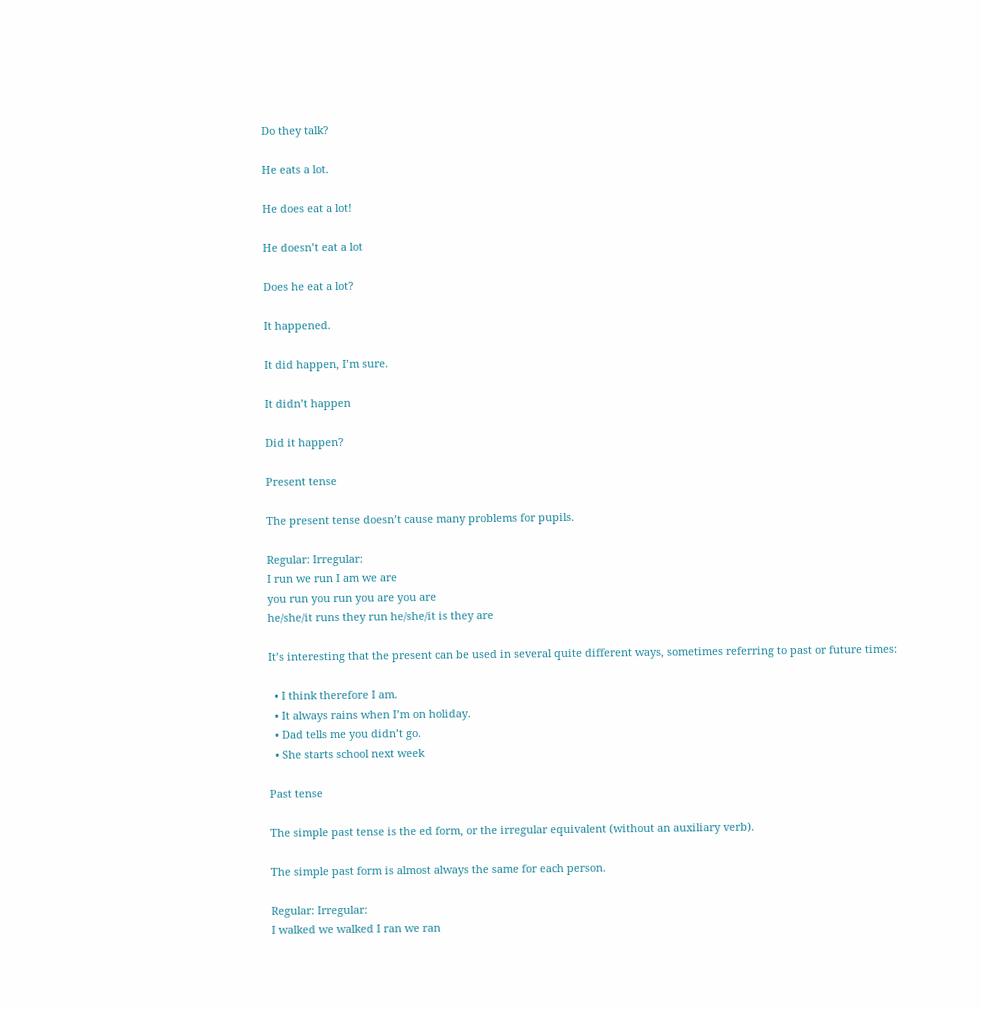Do they talk?

He eats a lot.

He does eat a lot!

He doesn’t eat a lot

Does he eat a lot?

It happened.

It did happen, I’m sure.

It didn’t happen

Did it happen?

Present tense

The present tense doesn’t cause many problems for pupils.

Regular: Irregular:
I run we run I am we are
you run you run you are you are
he/she/it runs they run he/she/it is they are

It’s interesting that the present can be used in several quite different ways, sometimes referring to past or future times:

  • I think therefore I am.
  • It always rains when I’m on holiday.
  • Dad tells me you didn’t go.
  • She starts school next week

Past tense

The simple past tense is the ed form, or the irregular equivalent (without an auxiliary verb).

The simple past form is almost always the same for each person.

Regular: Irregular:
I walked we walked I ran we ran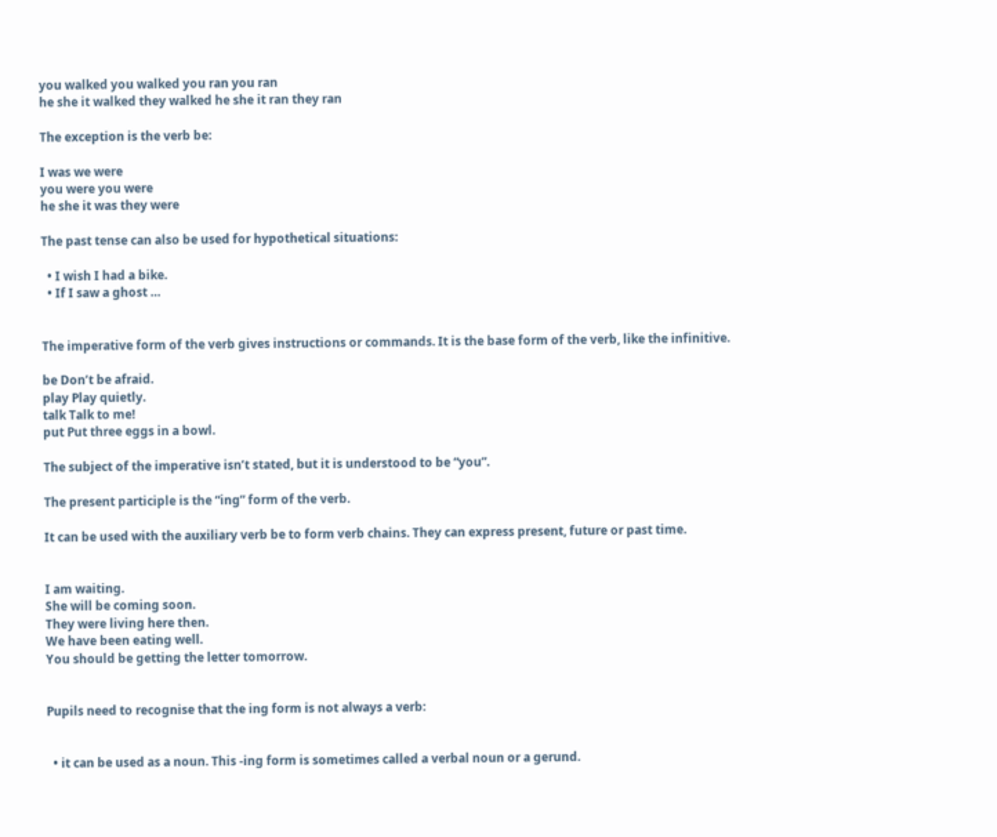you walked you walked you ran you ran
he she it walked they walked he she it ran they ran

The exception is the verb be:

I was we were
you were you were
he she it was they were

The past tense can also be used for hypothetical situations:

  • I wish I had a bike.
  • If I saw a ghost …


The imperative form of the verb gives instructions or commands. It is the base form of the verb, like the infinitive.

be Don’t be afraid.
play Play quietly.
talk Talk to me!
put Put three eggs in a bowl.

The subject of the imperative isn’t stated, but it is understood to be “you”.

The present participle is the “ing” form of the verb.

It can be used with the auxiliary verb be to form verb chains. They can express present, future or past time.


I am waiting.
She will be coming soon.
They were living here then.
We have been eating well.
You should be getting the letter tomorrow.


Pupils need to recognise that the ing form is not always a verb:


  • it can be used as a noun. This -ing form is sometimes called a verbal noun or a gerund.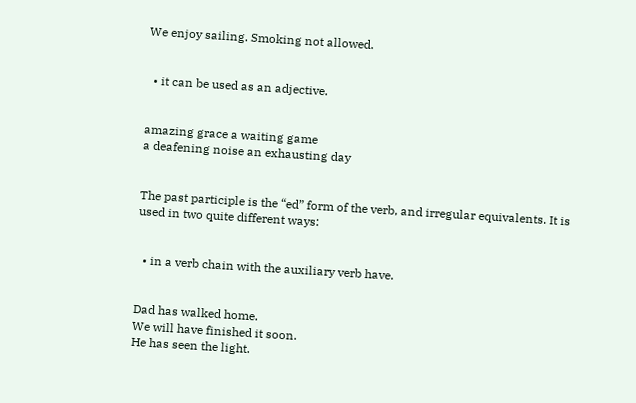We enjoy sailing. Smoking not allowed.


  • it can be used as an adjective.


amazing grace a waiting game
a deafening noise an exhausting day


The past participle is the “ed” form of the verb, and irregular equivalents. It is used in two quite different ways:


  • in a verb chain with the auxiliary verb have.


Dad has walked home.
We will have finished it soon.
He has seen the light.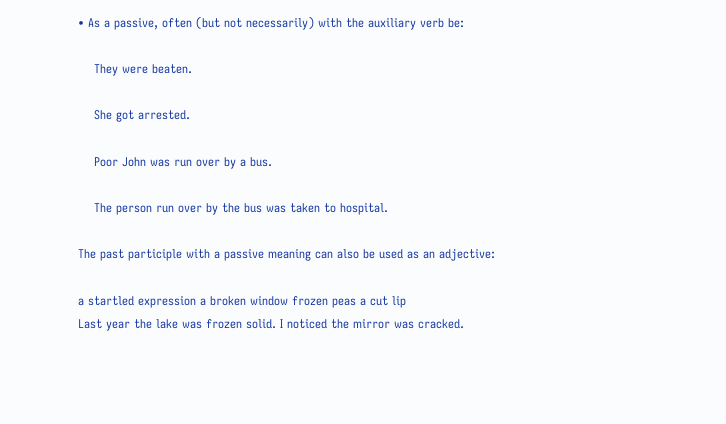• As a passive, often (but not necessarily) with the auxiliary verb be:

    They were beaten.

    She got arrested.

    Poor John was run over by a bus.

    The person run over by the bus was taken to hospital.

The past participle with a passive meaning can also be used as an adjective:

a startled expression a broken window frozen peas a cut lip
Last year the lake was frozen solid. I noticed the mirror was cracked.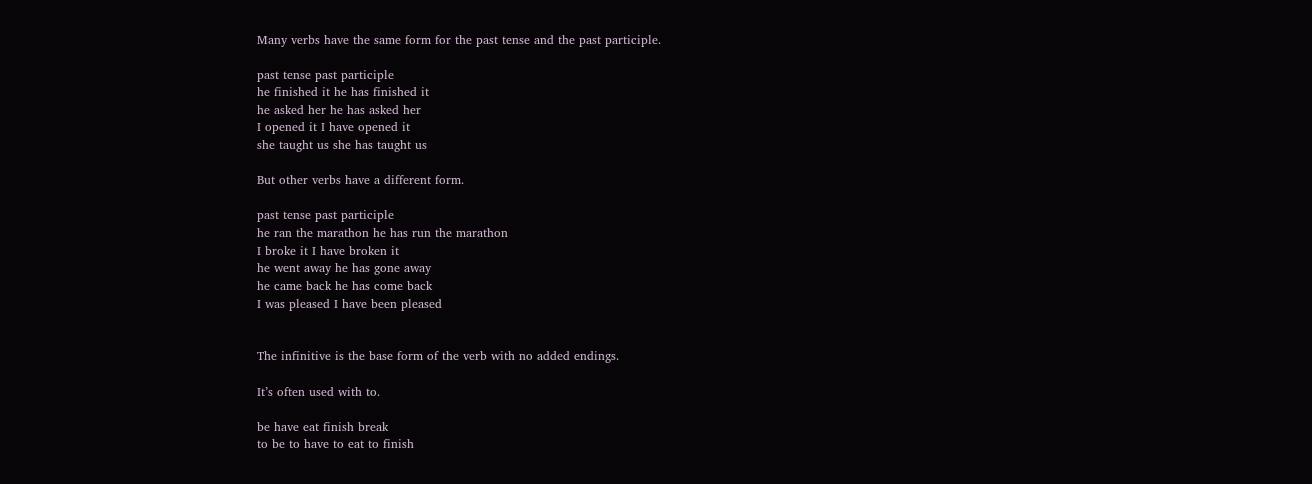Many verbs have the same form for the past tense and the past participle.

past tense past participle
he finished it he has finished it
he asked her he has asked her
I opened it I have opened it
she taught us she has taught us

But other verbs have a different form.

past tense past participle
he ran the marathon he has run the marathon
I broke it I have broken it
he went away he has gone away
he came back he has come back
I was pleased I have been pleased


The infinitive is the base form of the verb with no added endings.

It’s often used with to.

be have eat finish break
to be to have to eat to finish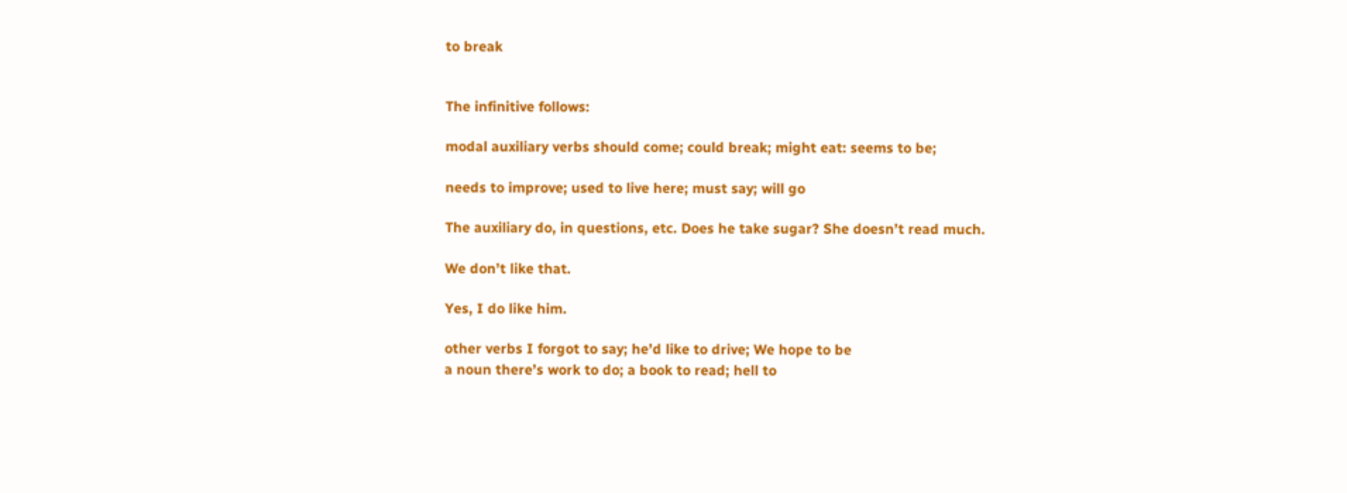to break


The infinitive follows:

modal auxiliary verbs should come; could break; might eat: seems to be;

needs to improve; used to live here; must say; will go

The auxiliary do, in questions, etc. Does he take sugar? She doesn’t read much.

We don’t like that.

Yes, I do like him.

other verbs I forgot to say; he’d like to drive; We hope to be
a noun there’s work to do; a book to read; hell to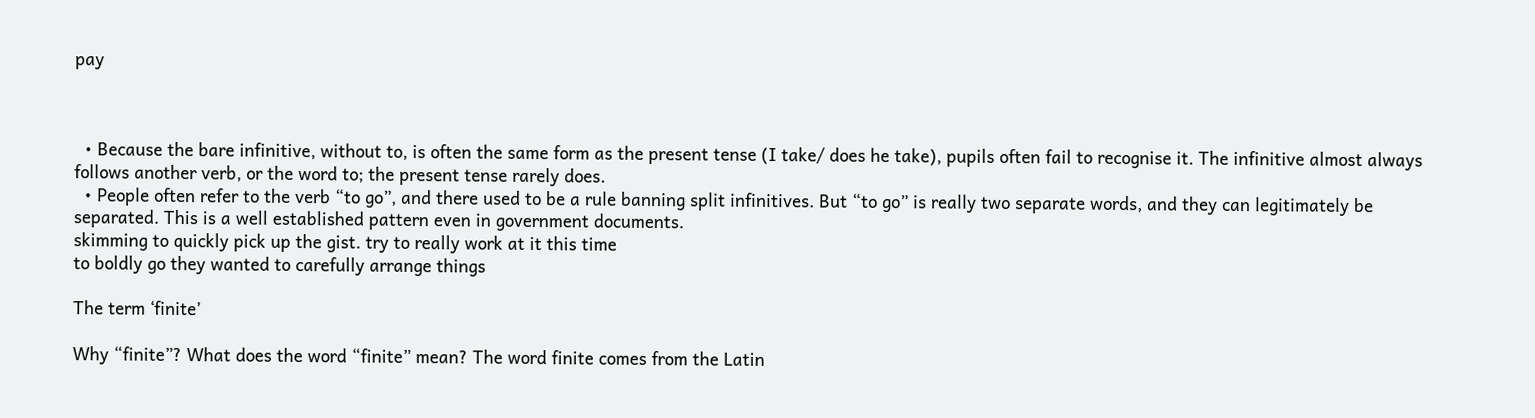pay



  • Because the bare infinitive, without to, is often the same form as the present tense (I take/ does he take), pupils often fail to recognise it. The infinitive almost always follows another verb, or the word to; the present tense rarely does.
  • People often refer to the verb “to go”, and there used to be a rule banning split infinitives. But “to go” is really two separate words, and they can legitimately be separated. This is a well established pattern even in government documents.
skimming to quickly pick up the gist. try to really work at it this time
to boldly go they wanted to carefully arrange things

The term ‘finite’

Why “finite”? What does the word “finite” mean? The word finite comes from the Latin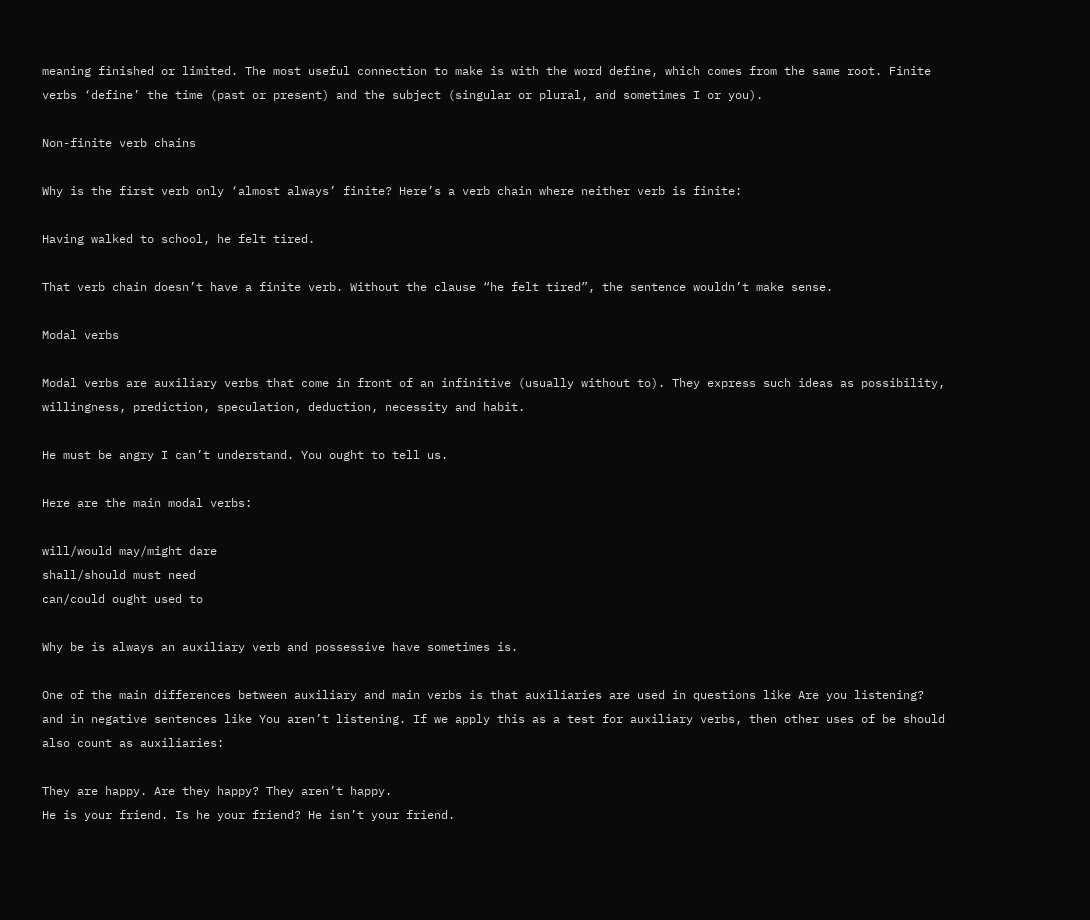meaning finished or limited. The most useful connection to make is with the word define, which comes from the same root. Finite verbs ‘define’ the time (past or present) and the subject (singular or plural, and sometimes I or you).

Non-finite verb chains

Why is the first verb only ‘almost always’ finite? Here’s a verb chain where neither verb is finite:

Having walked to school, he felt tired.

That verb chain doesn’t have a finite verb. Without the clause “he felt tired”, the sentence wouldn’t make sense.

Modal verbs

Modal verbs are auxiliary verbs that come in front of an infinitive (usually without to). They express such ideas as possibility, willingness, prediction, speculation, deduction, necessity and habit.

He must be angry I can’t understand. You ought to tell us.

Here are the main modal verbs:

will/would may/might dare
shall/should must need
can/could ought used to

Why be is always an auxiliary verb and possessive have sometimes is.

One of the main differences between auxiliary and main verbs is that auxiliaries are used in questions like Are you listening? and in negative sentences like You aren’t listening. If we apply this as a test for auxiliary verbs, then other uses of be should also count as auxiliaries:

They are happy. Are they happy? They aren’t happy.
He is your friend. Is he your friend? He isn’t your friend.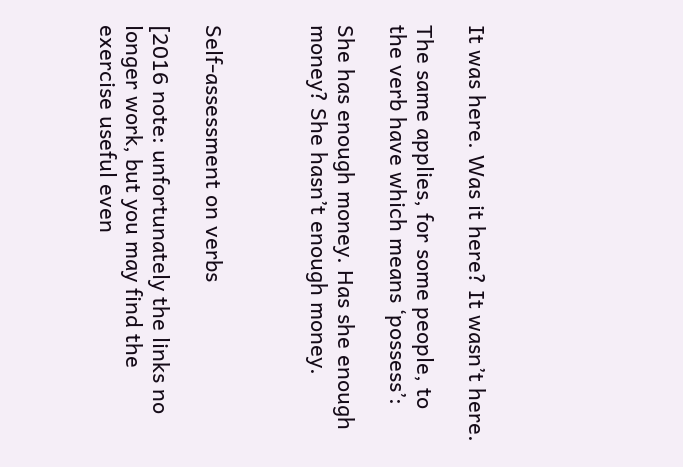It was here. Was it here? It wasn’t here.

The same applies, for some people, to the verb have which means ‘possess’:

She has enough money. Has she enough money? She hasn’t enough money.



Self-assessment on verbs

[2016 note: unfortunately the links no longer work, but you may find the exercise useful even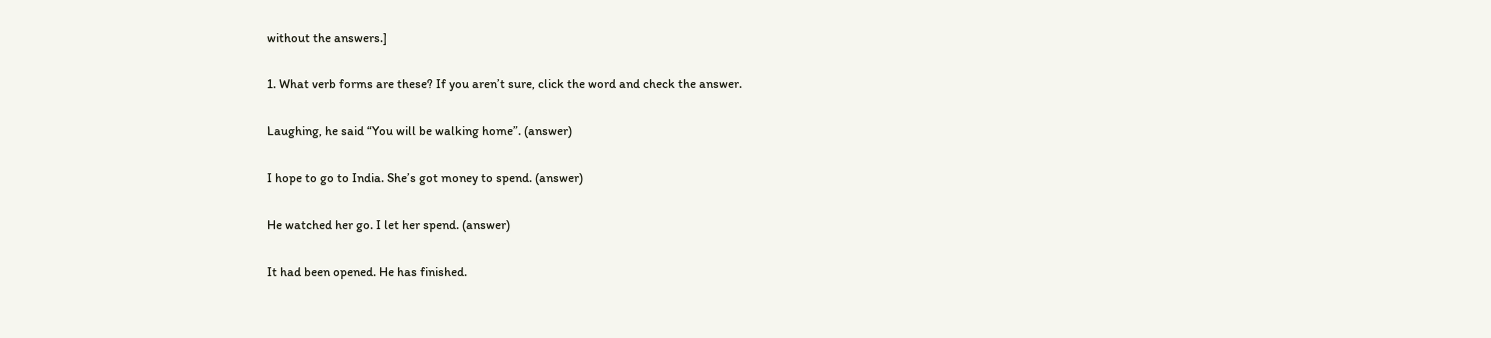without the answers.]

1. What verb forms are these? If you aren’t sure, click the word and check the answer.

Laughing, he said “You will be walking home”. (answer)

I hope to go to India. She’s got money to spend. (answer)

He watched her go. I let her spend. (answer)

It had been opened. He has finished.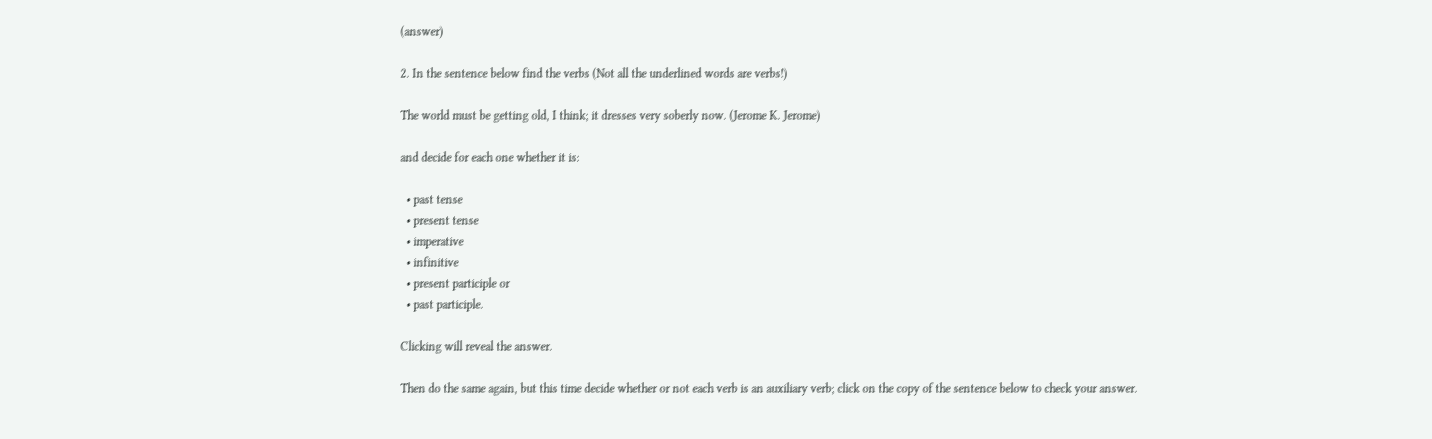(answer)

2. In the sentence below find the verbs (Not all the underlined words are verbs!)

The world must be getting old, I think; it dresses very soberly now. (Jerome K. Jerome)

and decide for each one whether it is:

  • past tense
  • present tense
  • imperative
  • infinitive
  • present participle or
  • past participle.

Clicking will reveal the answer.

Then do the same again, but this time decide whether or not each verb is an auxiliary verb; click on the copy of the sentence below to check your answer.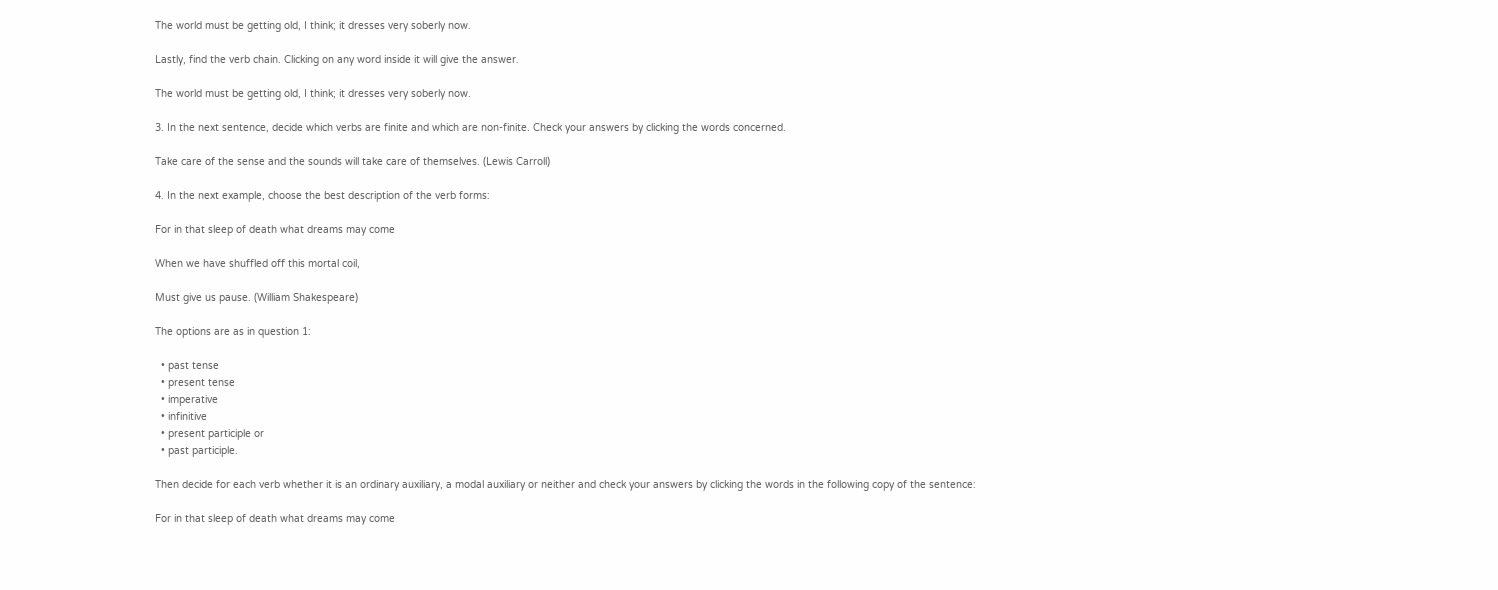The world must be getting old, I think; it dresses very soberly now.

Lastly, find the verb chain. Clicking on any word inside it will give the answer.

The world must be getting old, I think; it dresses very soberly now.

3. In the next sentence, decide which verbs are finite and which are non-finite. Check your answers by clicking the words concerned.

Take care of the sense and the sounds will take care of themselves. (Lewis Carroll)

4. In the next example, choose the best description of the verb forms:

For in that sleep of death what dreams may come

When we have shuffled off this mortal coil,

Must give us pause. (William Shakespeare)

The options are as in question 1:

  • past tense
  • present tense
  • imperative
  • infinitive
  • present participle or
  • past participle.

Then decide for each verb whether it is an ordinary auxiliary, a modal auxiliary or neither and check your answers by clicking the words in the following copy of the sentence:

For in that sleep of death what dreams may come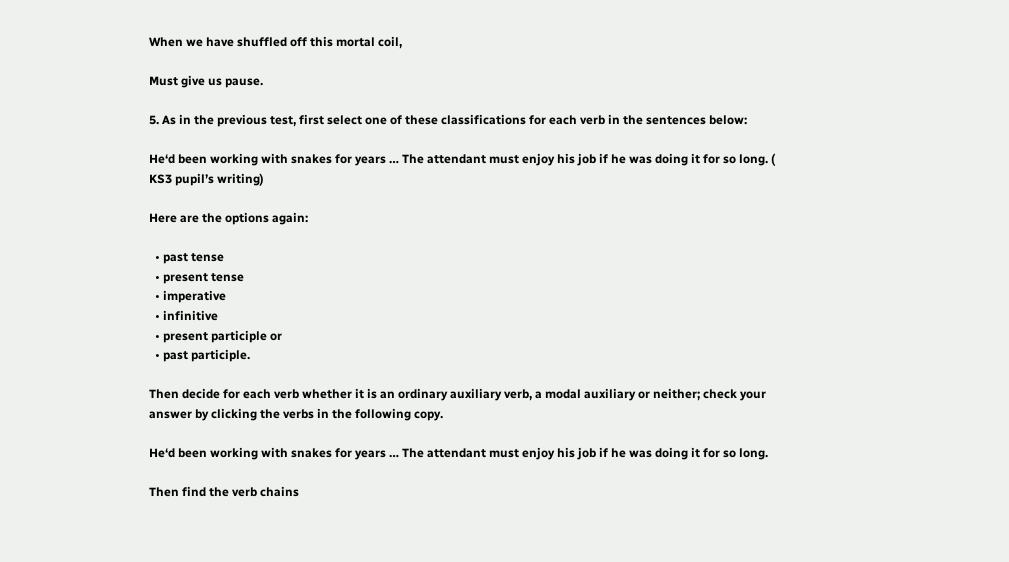When we have shuffled off this mortal coil,

Must give us pause.

5. As in the previous test, first select one of these classifications for each verb in the sentences below:

He‘d been working with snakes for years … The attendant must enjoy his job if he was doing it for so long. ( KS3 pupil’s writing)

Here are the options again:

  • past tense
  • present tense
  • imperative
  • infinitive
  • present participle or
  • past participle.

Then decide for each verb whether it is an ordinary auxiliary verb, a modal auxiliary or neither; check your answer by clicking the verbs in the following copy.

He‘d been working with snakes for years … The attendant must enjoy his job if he was doing it for so long.

Then find the verb chains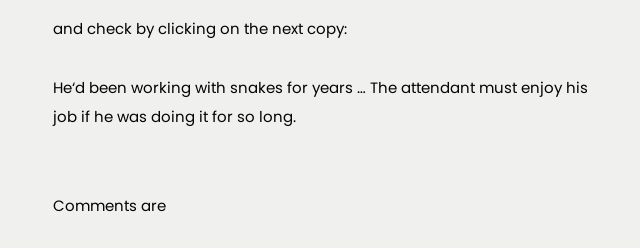and check by clicking on the next copy:

He‘d been working with snakes for years … The attendant must enjoy his job if he was doing it for so long.


Comments are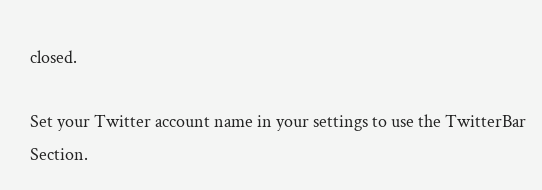closed.

Set your Twitter account name in your settings to use the TwitterBar Section.